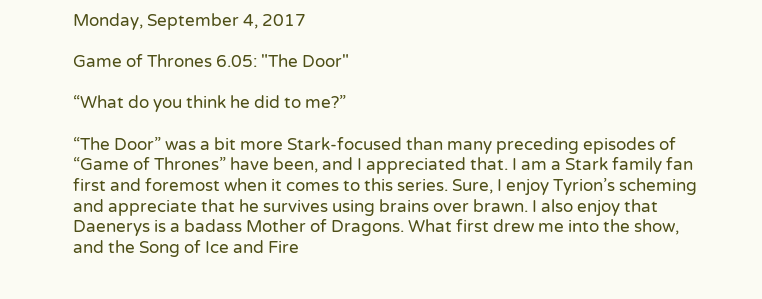Monday, September 4, 2017

Game of Thrones 6.05: "The Door"

“What do you think he did to me?”

“The Door” was a bit more Stark-focused than many preceding episodes of “Game of Thrones” have been, and I appreciated that. I am a Stark family fan first and foremost when it comes to this series. Sure, I enjoy Tyrion’s scheming and appreciate that he survives using brains over brawn. I also enjoy that Daenerys is a badass Mother of Dragons. What first drew me into the show, and the Song of Ice and Fire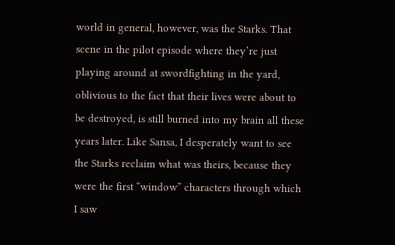world in general, however, was the Starks. That scene in the pilot episode where they’re just playing around at swordfighting in the yard, oblivious to the fact that their lives were about to be destroyed, is still burned into my brain all these years later. Like Sansa, I desperately want to see the Starks reclaim what was theirs, because they were the first “window” characters through which I saw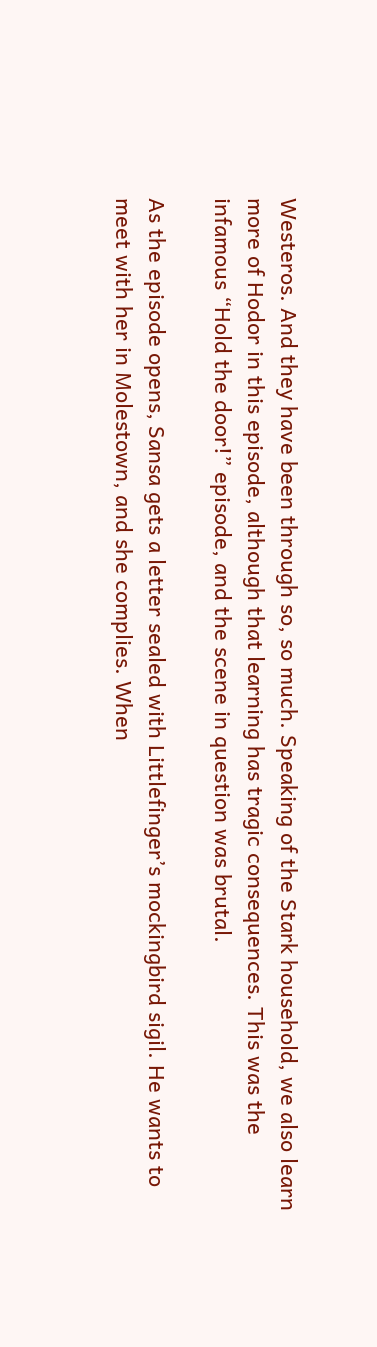Westeros. And they have been through so, so much. Speaking of the Stark household, we also learn more of Hodor in this episode, although that learning has tragic consequences. This was the infamous “Hold the door!” episode, and the scene in question was brutal.

As the episode opens, Sansa gets a letter sealed with Littlefinger’s mockingbird sigil. He wants to meet with her in Molestown, and she complies. When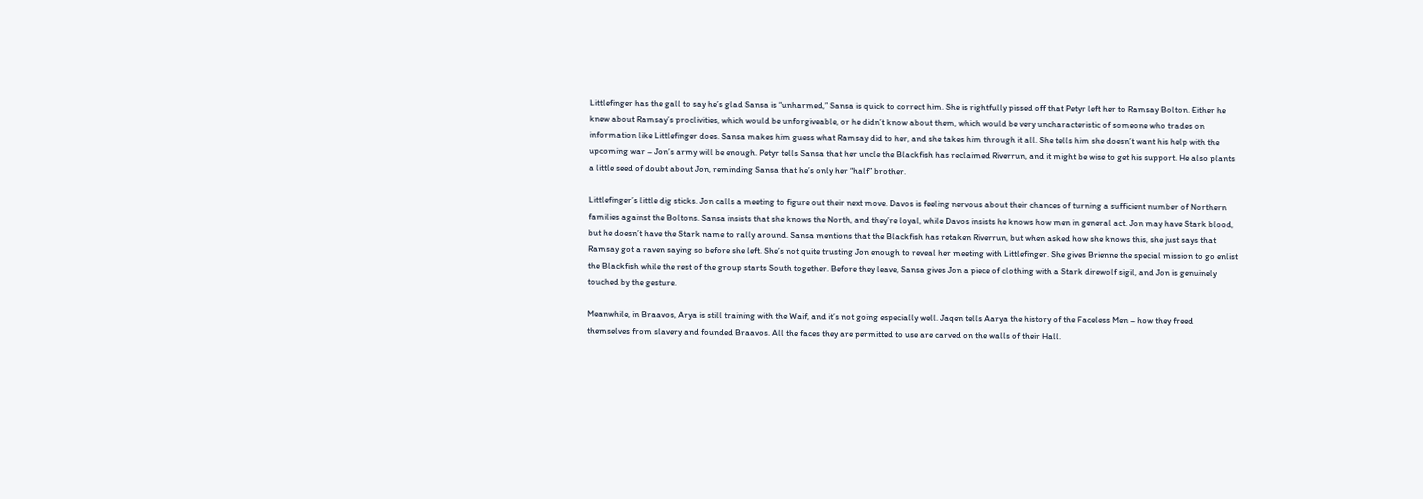Littlefinger has the gall to say he’s glad Sansa is “unharmed,” Sansa is quick to correct him. She is rightfully pissed off that Petyr left her to Ramsay Bolton. Either he knew about Ramsay’s proclivities, which would be unforgiveable, or he didn’t know about them, which would be very uncharacteristic of someone who trades on information like Littlefinger does. Sansa makes him guess what Ramsay did to her, and she takes him through it all. She tells him she doesn’t want his help with the upcoming war – Jon’s army will be enough. Petyr tells Sansa that her uncle the Blackfish has reclaimed Riverrun, and it might be wise to get his support. He also plants a little seed of doubt about Jon, reminding Sansa that he’s only her “half” brother.

Littlefinger’s little dig sticks. Jon calls a meeting to figure out their next move. Davos is feeling nervous about their chances of turning a sufficient number of Northern families against the Boltons. Sansa insists that she knows the North, and they’re loyal, while Davos insists he knows how men in general act. Jon may have Stark blood, but he doesn’t have the Stark name to rally around. Sansa mentions that the Blackfish has retaken Riverrun, but when asked how she knows this, she just says that Ramsay got a raven saying so before she left. She’s not quite trusting Jon enough to reveal her meeting with Littlefinger. She gives Brienne the special mission to go enlist the Blackfish while the rest of the group starts South together. Before they leave, Sansa gives Jon a piece of clothing with a Stark direwolf sigil, and Jon is genuinely touched by the gesture.

Meanwhile, in Braavos, Arya is still training with the Waif, and it’s not going especially well. Jaqen tells Aarya the history of the Faceless Men – how they freed themselves from slavery and founded Braavos. All the faces they are permitted to use are carved on the walls of their Hall.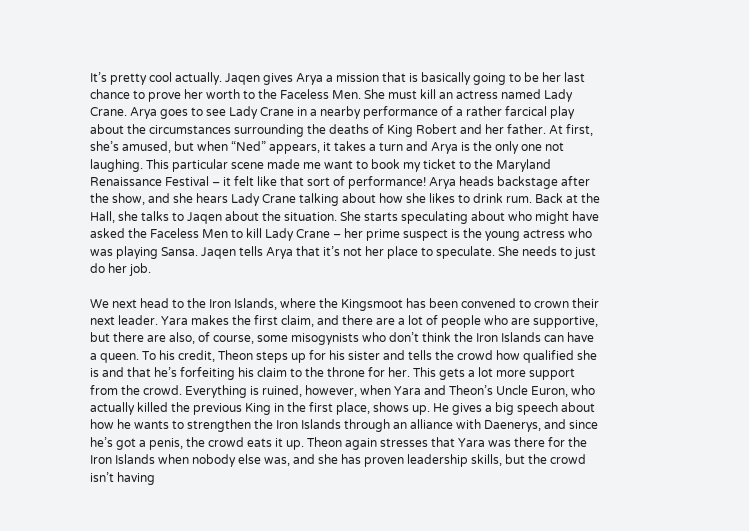It’s pretty cool actually. Jaqen gives Arya a mission that is basically going to be her last chance to prove her worth to the Faceless Men. She must kill an actress named Lady Crane. Arya goes to see Lady Crane in a nearby performance of a rather farcical play about the circumstances surrounding the deaths of King Robert and her father. At first, she’s amused, but when “Ned” appears, it takes a turn and Arya is the only one not laughing. This particular scene made me want to book my ticket to the Maryland Renaissance Festival – it felt like that sort of performance! Arya heads backstage after the show, and she hears Lady Crane talking about how she likes to drink rum. Back at the Hall, she talks to Jaqen about the situation. She starts speculating about who might have asked the Faceless Men to kill Lady Crane – her prime suspect is the young actress who was playing Sansa. Jaqen tells Arya that it’s not her place to speculate. She needs to just do her job.

We next head to the Iron Islands, where the Kingsmoot has been convened to crown their next leader. Yara makes the first claim, and there are a lot of people who are supportive, but there are also, of course, some misogynists who don’t think the Iron Islands can have a queen. To his credit, Theon steps up for his sister and tells the crowd how qualified she is and that he’s forfeiting his claim to the throne for her. This gets a lot more support from the crowd. Everything is ruined, however, when Yara and Theon’s Uncle Euron, who actually killed the previous King in the first place, shows up. He gives a big speech about how he wants to strengthen the Iron Islands through an alliance with Daenerys, and since he’s got a penis, the crowd eats it up. Theon again stresses that Yara was there for the Iron Islands when nobody else was, and she has proven leadership skills, but the crowd isn’t having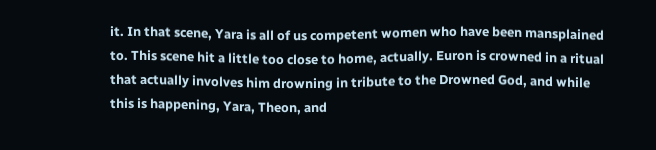it. In that scene, Yara is all of us competent women who have been mansplained to. This scene hit a little too close to home, actually. Euron is crowned in a ritual that actually involves him drowning in tribute to the Drowned God, and while this is happening, Yara, Theon, and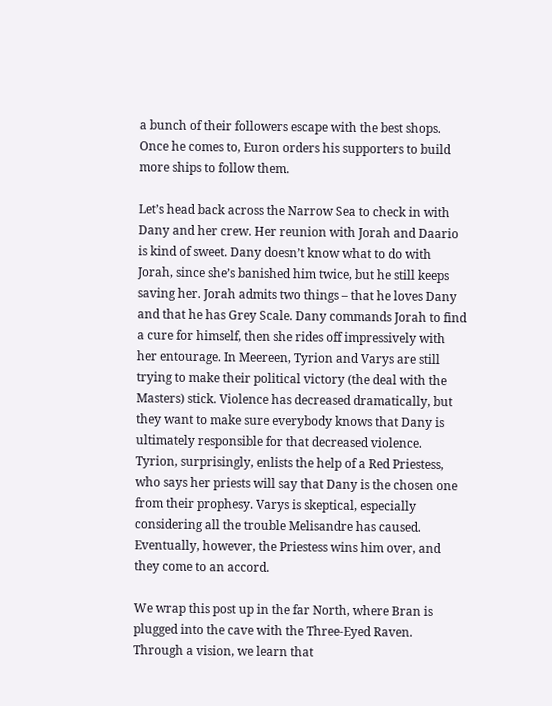a bunch of their followers escape with the best shops. Once he comes to, Euron orders his supporters to build more ships to follow them.

Let’s head back across the Narrow Sea to check in with Dany and her crew. Her reunion with Jorah and Daario is kind of sweet. Dany doesn’t know what to do with Jorah, since she’s banished him twice, but he still keeps saving her. Jorah admits two things – that he loves Dany and that he has Grey Scale. Dany commands Jorah to find a cure for himself, then she rides off impressively with her entourage. In Meereen, Tyrion and Varys are still trying to make their political victory (the deal with the Masters) stick. Violence has decreased dramatically, but they want to make sure everybody knows that Dany is ultimately responsible for that decreased violence. Tyrion, surprisingly, enlists the help of a Red Priestess, who says her priests will say that Dany is the chosen one from their prophesy. Varys is skeptical, especially considering all the trouble Melisandre has caused. Eventually, however, the Priestess wins him over, and they come to an accord.

We wrap this post up in the far North, where Bran is plugged into the cave with the Three-Eyed Raven. Through a vision, we learn that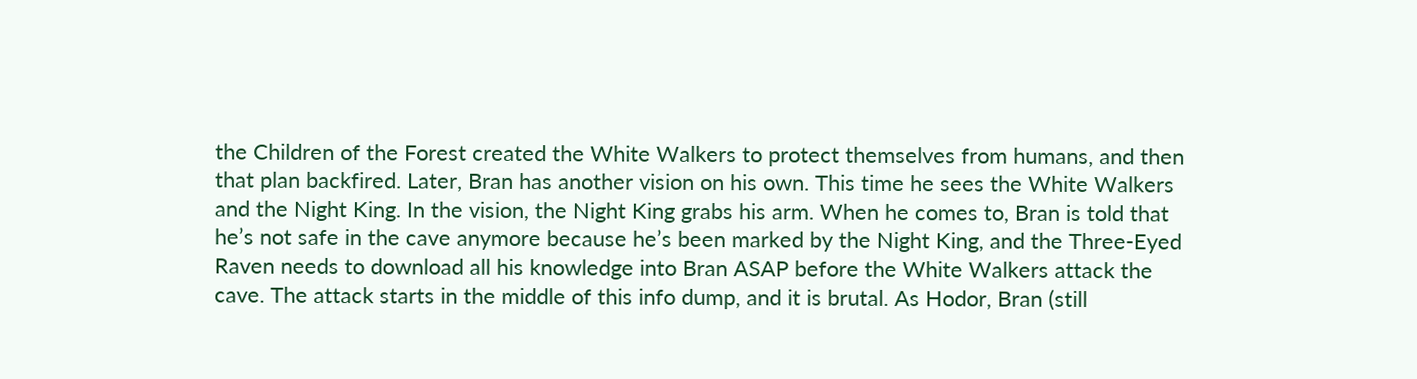the Children of the Forest created the White Walkers to protect themselves from humans, and then that plan backfired. Later, Bran has another vision on his own. This time he sees the White Walkers and the Night King. In the vision, the Night King grabs his arm. When he comes to, Bran is told that he’s not safe in the cave anymore because he’s been marked by the Night King, and the Three-Eyed Raven needs to download all his knowledge into Bran ASAP before the White Walkers attack the cave. The attack starts in the middle of this info dump, and it is brutal. As Hodor, Bran (still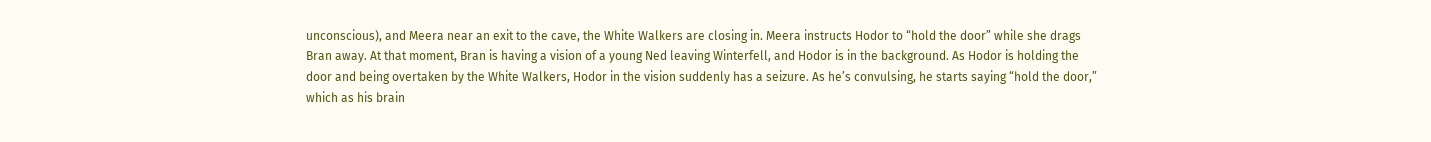unconscious), and Meera near an exit to the cave, the White Walkers are closing in. Meera instructs Hodor to “hold the door” while she drags Bran away. At that moment, Bran is having a vision of a young Ned leaving Winterfell, and Hodor is in the background. As Hodor is holding the door and being overtaken by the White Walkers, Hodor in the vision suddenly has a seizure. As he’s convulsing, he starts saying “hold the door,” which as his brain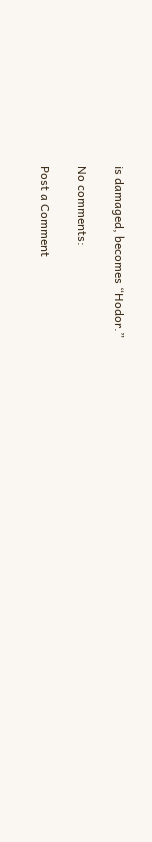is damaged, becomes “Hodor.”

No comments:

Post a Comment